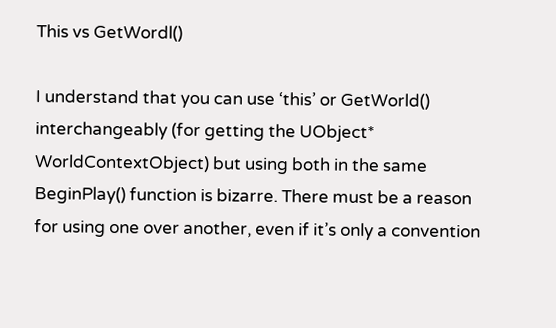This vs GetWordl()

I understand that you can use ‘this’ or GetWorld() interchangeably (for getting the UObject* WorldContextObject) but using both in the same BeginPlay() function is bizarre. There must be a reason for using one over another, even if it’s only a convention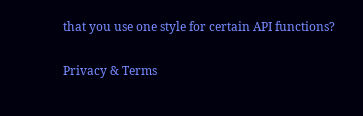that you use one style for certain API functions?

Privacy & Terms